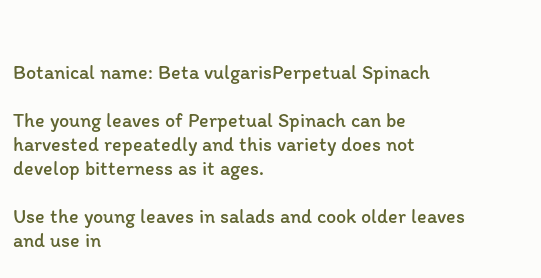Botanical name: Beta vulgarisPerpetual Spinach

The young leaves of Perpetual Spinach can be harvested repeatedly and this variety does not develop bitterness as it ages.

Use the young leaves in salads and cook older leaves and use in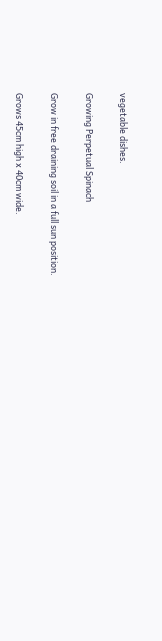vegetable dishes.

Growing Perpetual Spinach

Grow in free draining soil in a full sun position.

Grows 45cm high x 40cm wide.